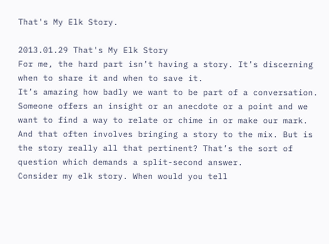That's My Elk Story.

2013.01.29 That's My Elk Story
For me, the hard part isn’t having a story. It’s discerning when to share it and when to save it.
It’s amazing how badly we want to be part of a conversation. Someone offers an insight or an anecdote or a point and we want to find a way to relate or chime in or make our mark. And that often involves bringing a story to the mix. But is the story really all that pertinent? That’s the sort of question which demands a split-second answer.
Consider my elk story. When would you tell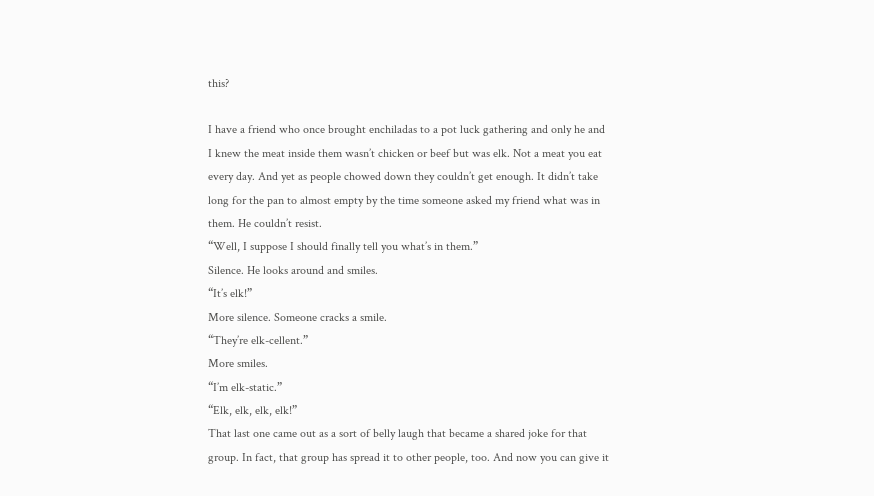this?

I have a friend who once brought enchiladas to a pot luck gathering and only he and I knew the meat inside them wasn’t chicken or beef but was elk. Not a meat you eat every day. And yet as people chowed down they couldn’t get enough. It didn’t take long for the pan to almost empty by the time someone asked my friend what was in them. He couldn’t resist.
“Well, I suppose I should finally tell you what’s in them.”
Silence. He looks around and smiles.
“It’s elk!”
More silence. Someone cracks a smile.
“They’re elk-cellent.”
More smiles.
“I’m elk-static.”
“Elk, elk, elk, elk!”
That last one came out as a sort of belly laugh that became a shared joke for that group. In fact, that group has spread it to other people, too. And now you can give it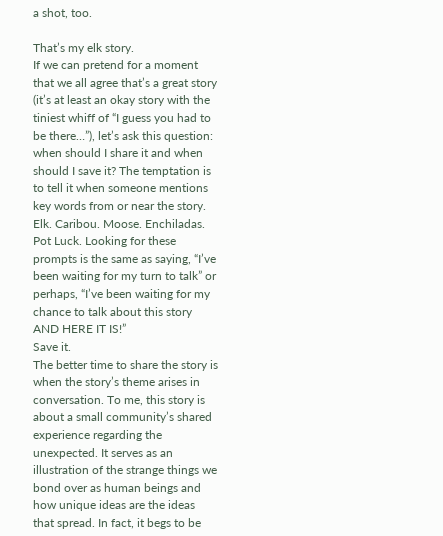a shot, too.

That’s my elk story.
If we can pretend for a moment that we all agree that’s a great story (it’s at least an okay story with the tiniest whiff of “I guess you had to be there…”), let’s ask this question: when should I share it and when should I save it? The temptation is to tell it when someone mentions key words from or near the story. Elk. Caribou. Moose. Enchiladas. Pot Luck. Looking for these prompts is the same as saying, “I’ve been waiting for my turn to talk” or perhaps, “I’ve been waiting for my chance to talk about this story AND HERE IT IS!”
Save it.
The better time to share the story is when the story’s theme arises in conversation. To me, this story is about a small community’s shared experience regarding the unexpected. It serves as an illustration of the strange things we bond over as human beings and how unique ideas are the ideas that spread. In fact, it begs to be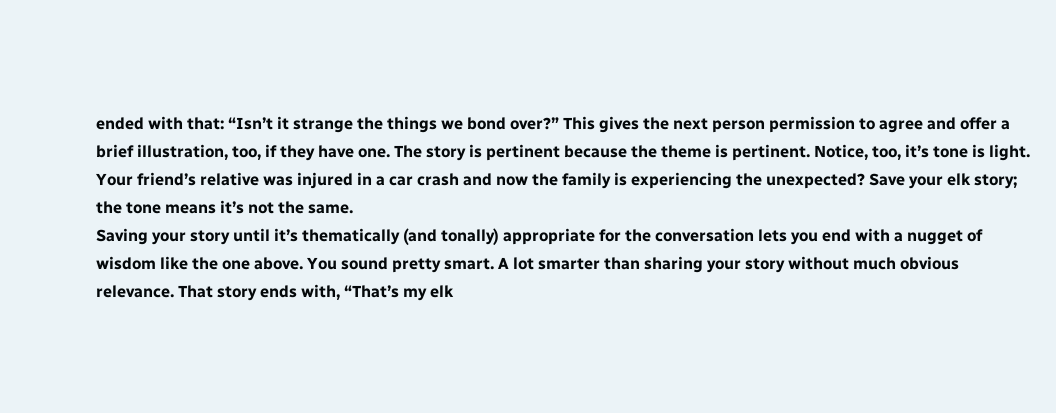ended with that: “Isn’t it strange the things we bond over?” This gives the next person permission to agree and offer a brief illustration, too, if they have one. The story is pertinent because the theme is pertinent. Notice, too, it’s tone is light. Your friend’s relative was injured in a car crash and now the family is experiencing the unexpected? Save your elk story; the tone means it’s not the same.
Saving your story until it’s thematically (and tonally) appropriate for the conversation lets you end with a nugget of wisdom like the one above. You sound pretty smart. A lot smarter than sharing your story without much obvious relevance. That story ends with, “That’s my elk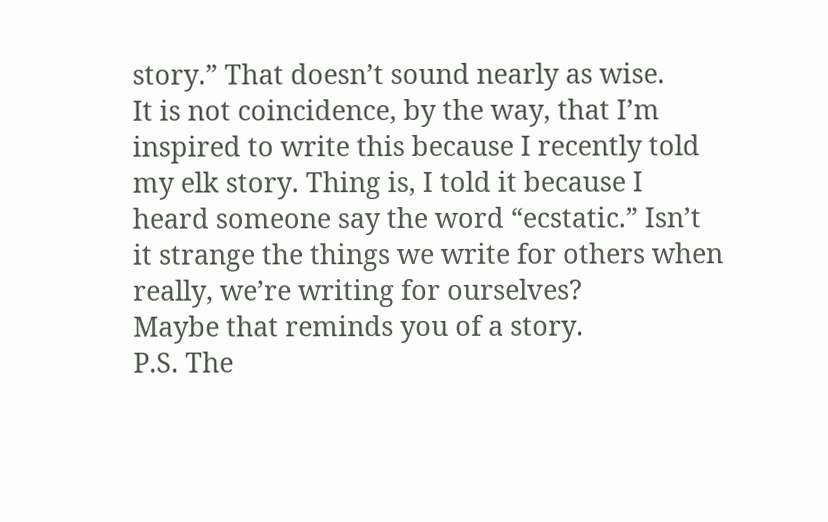story.” That doesn’t sound nearly as wise.
It is not coincidence, by the way, that I’m inspired to write this because I recently told my elk story. Thing is, I told it because I heard someone say the word “ecstatic.” Isn’t it strange the things we write for others when really, we’re writing for ourselves?
Maybe that reminds you of a story.
P.S. The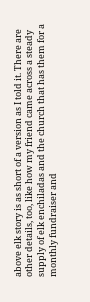above elk story is as short of a version as I told it. There are other details, too, like how my friend came across a steady supply of elk enchiladas and the church that has them for a monthly fundraiser and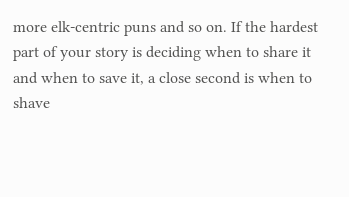more elk-centric puns and so on. If the hardest part of your story is deciding when to share it and when to save it, a close second is when to shave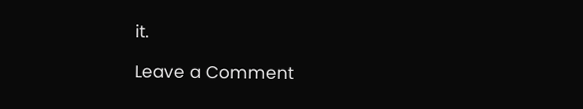it.

Leave a Comment